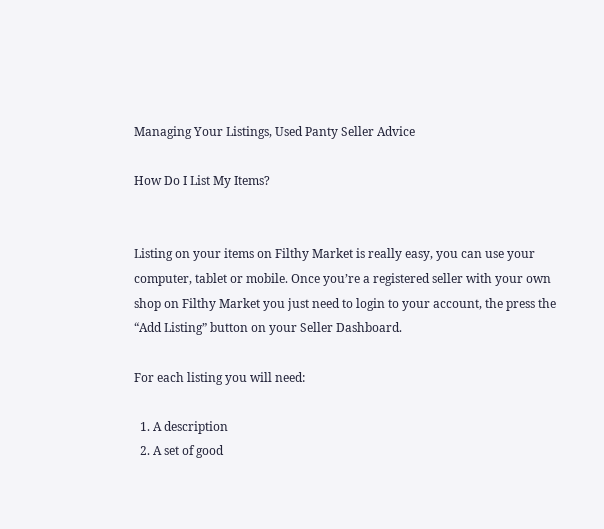Managing Your Listings, Used Panty Seller Advice

How Do I List My Items?


Listing on your items on Filthy Market is really easy, you can use your computer, tablet or mobile. Once you’re a registered seller with your own shop on Filthy Market you just need to login to your account, the press the “Add Listing” button on your Seller Dashboard.

For each listing you will need:

  1. A description
  2. A set of good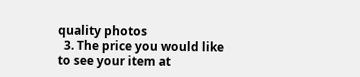quality photos
  3. The price you would like to see your item at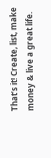That’s it! Create, list, make money & live a great life.